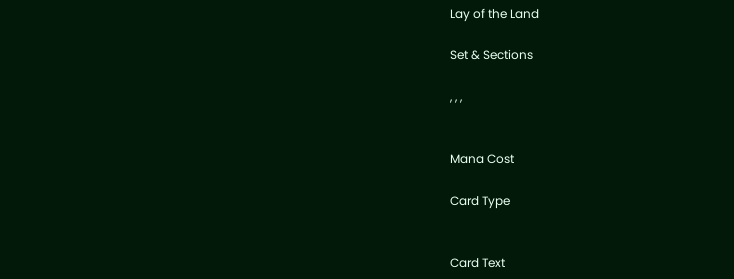Lay of the Land

Set & Sections

, , ,


Mana Cost

Card Type


Card Text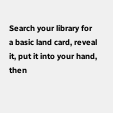Search your library for a basic land card, reveal it, put it into your hand, then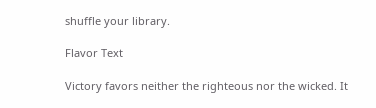shuffle your library.

Flavor Text

Victory favors neither the righteous nor the wicked. It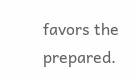favors the prepared.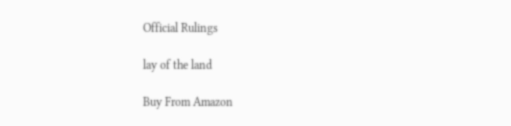Official Rulings

lay of the land

Buy From Amazon